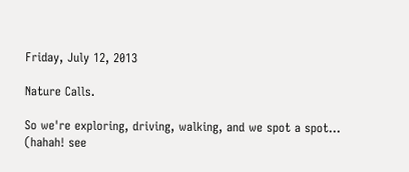Friday, July 12, 2013

Nature Calls.

So we're exploring, driving, walking, and we spot a spot...
(hahah! see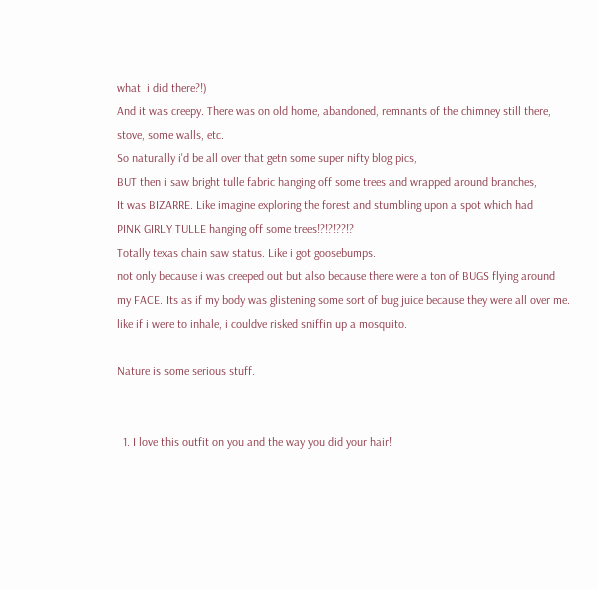what  i did there?!)
And it was creepy. There was on old home, abandoned, remnants of the chimney still there,
stove, some walls, etc.
So naturally i'd be all over that getn some super nifty blog pics,
BUT then i saw bright tulle fabric hanging off some trees and wrapped around branches,
It was BIZARRE. Like imagine exploring the forest and stumbling upon a spot which had
PINK GIRLY TULLE hanging off some trees!?!?!??!?
Totally texas chain saw status. Like i got goosebumps.
not only because i was creeped out but also because there were a ton of BUGS flying around
my FACE. Its as if my body was glistening some sort of bug juice because they were all over me.
like if i were to inhale, i couldve risked sniffin up a mosquito.

Nature is some serious stuff.


  1. I love this outfit on you and the way you did your hair!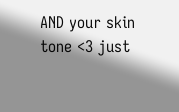AND your skin tone <3 just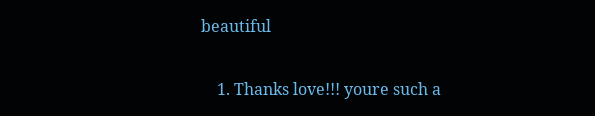beautiful

    1. Thanks love!!! youre such a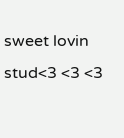sweet lovin stud<3 <3 <3